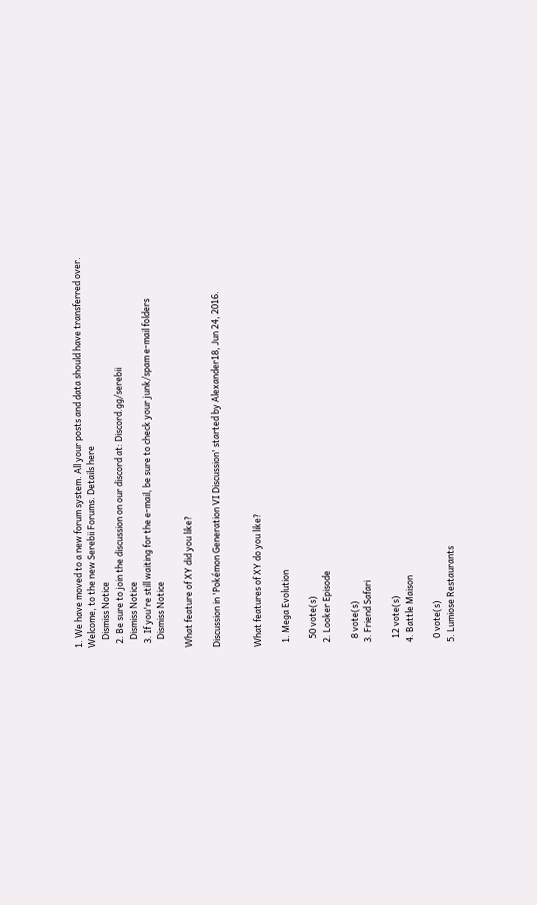1. We have moved to a new forum system. All your posts and data should have transferred over. Welcome, to the new Serebii Forums. Details here
    Dismiss Notice
  2. Be sure to join the discussion on our discord at: Discord.gg/serebii
    Dismiss Notice
  3. If you're still waiting for the e-mail, be sure to check your junk/spam e-mail folders
    Dismiss Notice

What feature of XY did you like?

Discussion in 'Pokémon Generation VI Discussion' started by Alexander18, Jun 24, 2016.


What features of XY do you like?

  1. Mega Evolution

    50 vote(s)
  2. Looker Episode

    8 vote(s)
  3. Friend Safari

    12 vote(s)
  4. Battle Maison

    0 vote(s)
  5. Lumiose Restaurants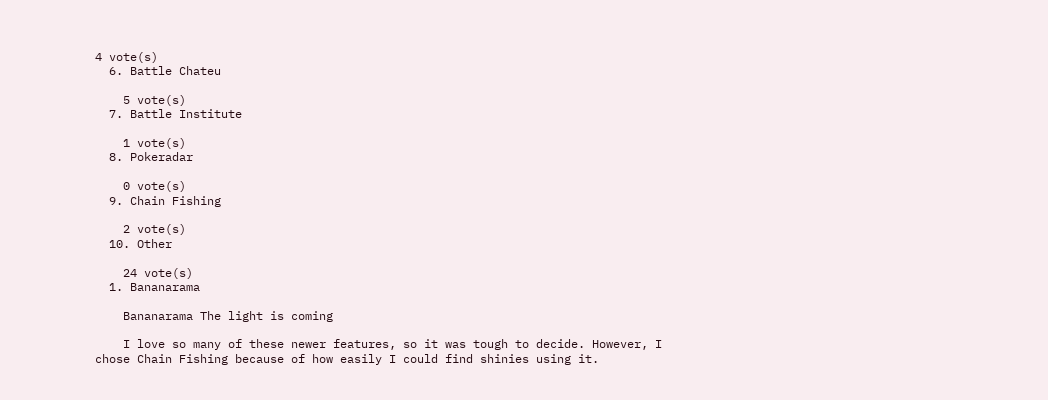4 vote(s)
  6. Battle Chateu

    5 vote(s)
  7. Battle Institute

    1 vote(s)
  8. Pokeradar

    0 vote(s)
  9. Chain Fishing

    2 vote(s)
  10. Other

    24 vote(s)
  1. Bananarama

    Bananarama The light is coming

    I love so many of these newer features, so it was tough to decide. However, I chose Chain Fishing because of how easily I could find shinies using it.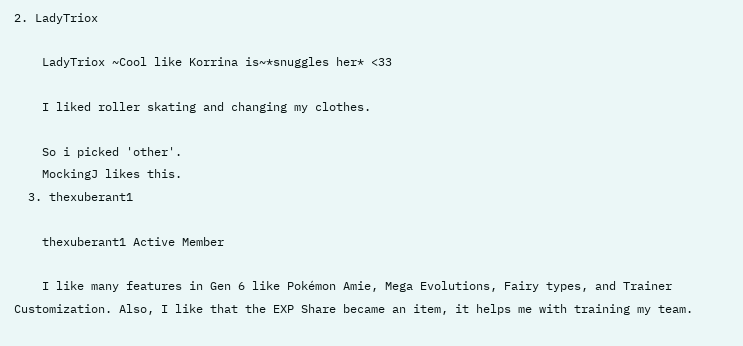2. LadyTriox

    LadyTriox ~Cool like Korrina is~*snuggles her* <33

    I liked roller skating and changing my clothes.

    So i picked 'other'.
    MockingJ likes this.
  3. thexuberant1

    thexuberant1 Active Member

    I like many features in Gen 6 like Pokémon Amie, Mega Evolutions, Fairy types, and Trainer Customization. Also, I like that the EXP Share became an item, it helps me with training my team.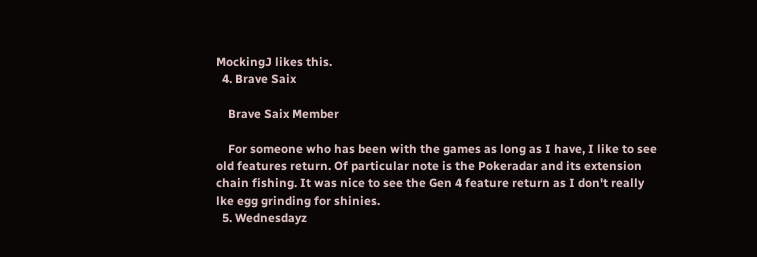MockingJ likes this.
  4. Brave Saix

    Brave Saix Member

    For someone who has been with the games as long as I have, I like to see old features return. Of particular note is the Pokeradar and its extension chain fishing. It was nice to see the Gen 4 feature return as I don't really lke egg grinding for shinies.
  5. Wednesdayz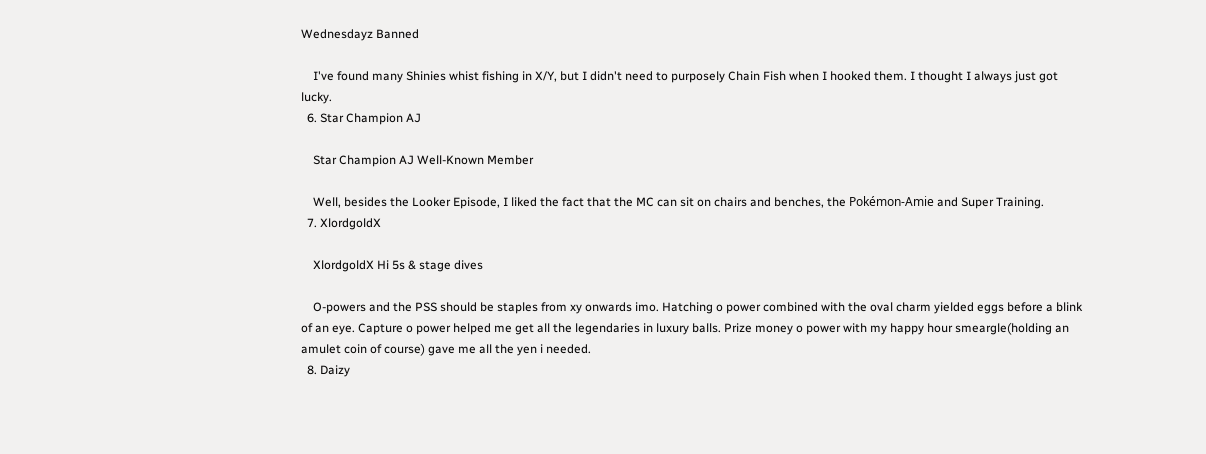Wednesdayz Banned

    I've found many Shinies whist fishing in X/Y, but I didn't need to purposely Chain Fish when I hooked them. I thought I always just got lucky.
  6. Star Champion AJ

    Star Champion AJ Well-Known Member

    Well, besides the Looker Episode, I liked the fact that the MC can sit on chairs and benches, the Pokémon-Amie and Super Training.
  7. XlordgoldX

    XlordgoldX Hi 5s & stage dives

    O-powers and the PSS should be staples from xy onwards imo. Hatching o power combined with the oval charm yielded eggs before a blink of an eye. Capture o power helped me get all the legendaries in luxury balls. Prize money o power with my happy hour smeargle(holding an amulet coin of course) gave me all the yen i needed.
  8. Daizy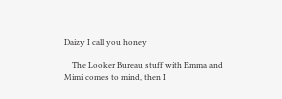Daizy I call you honey

    The Looker Bureau stuff with Emma and Mimi comes to mind, then I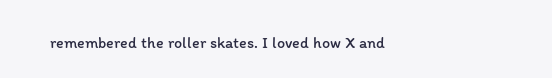remembered the roller skates. I loved how X and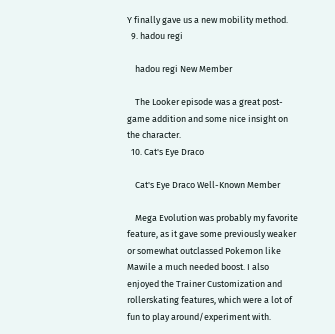Y finally gave us a new mobility method.
  9. hadou regi

    hadou regi New Member

    The Looker episode was a great post-game addition and some nice insight on the character.
  10. Cat's Eye Draco

    Cat's Eye Draco Well-Known Member

    Mega Evolution was probably my favorite feature, as it gave some previously weaker or somewhat outclassed Pokemon like Mawile a much needed boost. I also enjoyed the Trainer Customization and rollerskating features, which were a lot of fun to play around/experiment with.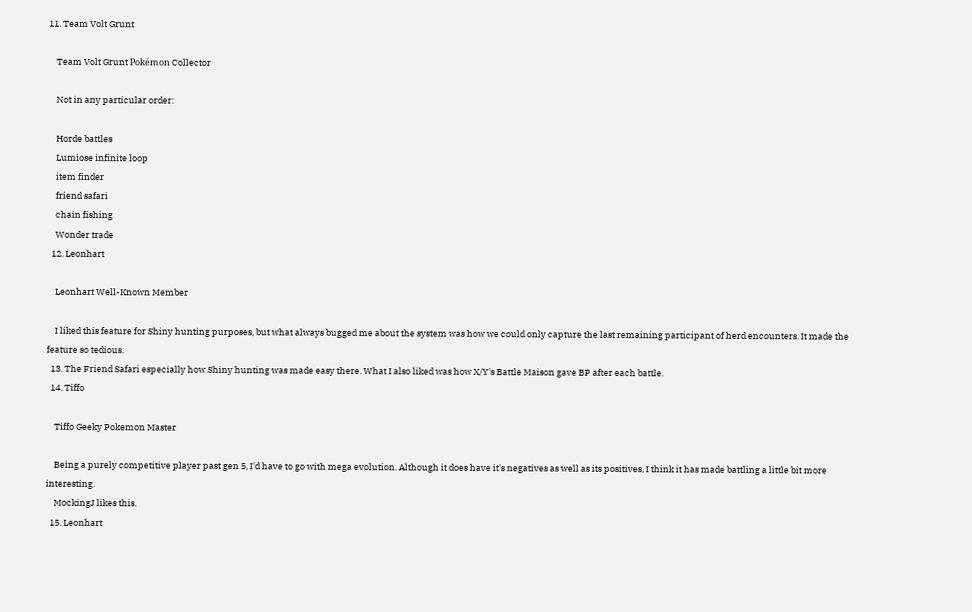11. Team Volt Grunt

    Team Volt Grunt Pokémon Collector

    Not in any particular order:

    Horde battles
    Lumiose infinite loop
    item finder
    friend safari
    chain fishing
    Wonder trade
  12. Leonhart

    Leonhart Well-Known Member

    I liked this feature for Shiny hunting purposes, but what always bugged me about the system was how we could only capture the last remaining participant of herd encounters. It made the feature so tedious.
  13. The Friend Safari especially how Shiny hunting was made easy there. What I also liked was how X/Y's Battle Maison gave BP after each battle.
  14. Tiffo

    Tiffo Geeky Pokemon Master

    Being a purely competitive player past gen 5, I'd have to go with mega evolution. Although it does have it's negatives as well as its positives, I think it has made battling a little bit more interesting.
    MockingJ likes this.
  15. Leonhart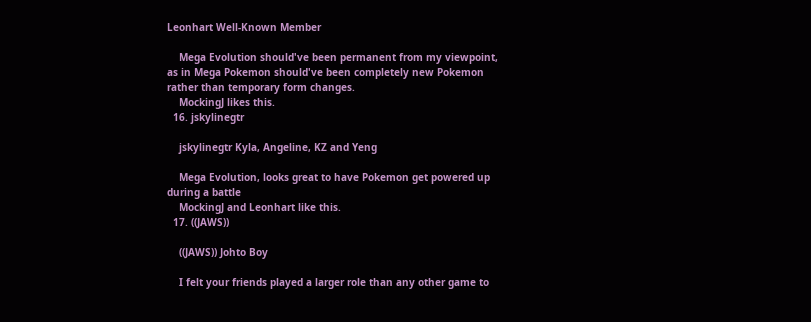Leonhart Well-Known Member

    Mega Evolution should've been permanent from my viewpoint, as in Mega Pokemon should've been completely new Pokemon rather than temporary form changes.
    MockingJ likes this.
  16. jskylinegtr

    jskylinegtr Kyla, Angeline, KZ and Yeng

    Mega Evolution, looks great to have Pokemon get powered up during a battle
    MockingJ and Leonhart like this.
  17. ((JAWS))

    ((JAWS)) Johto Boy

    I felt your friends played a larger role than any other game to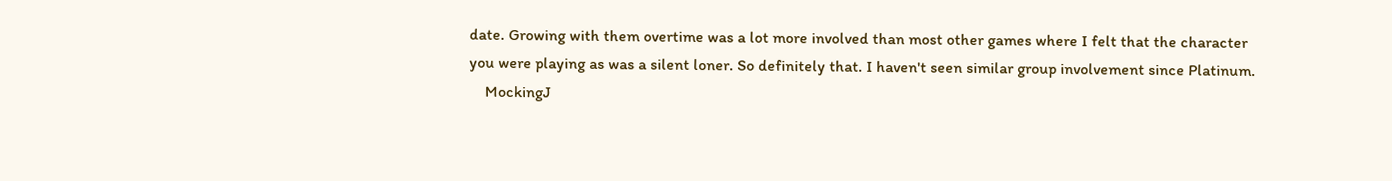date. Growing with them overtime was a lot more involved than most other games where I felt that the character you were playing as was a silent loner. So definitely that. I haven't seen similar group involvement since Platinum.
    MockingJ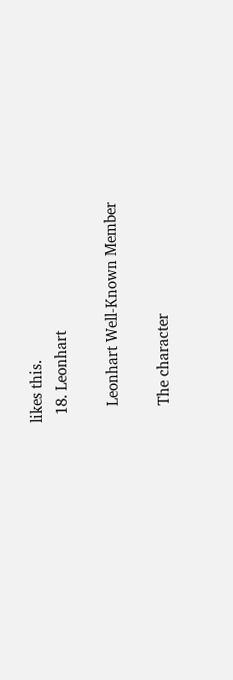likes this.
  18. Leonhart

    Leonhart Well-Known Member

    The character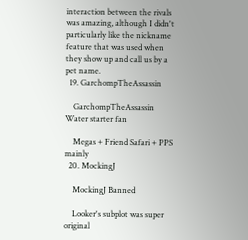interaction between the rivals was amazing, although I didn't particularly like the nickname feature that was used when they show up and call us by a pet name.
  19. GarchompTheAssassin

    GarchompTheAssassin Water starter fan

    Megas + Friend Safari + PPS mainly
  20. MockingJ

    MockingJ Banned

    Looker's subplot was super original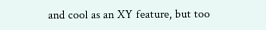and cool as an XY feature, but too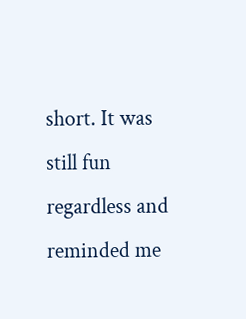short. It was still fun regardless and reminded me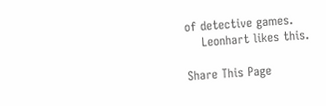of detective games.
    Leonhart likes this.

Share This Page